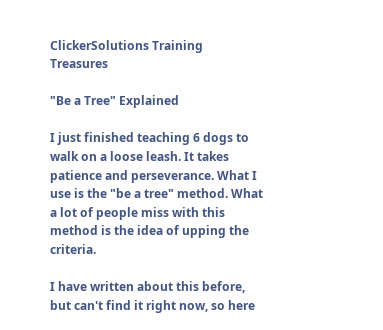ClickerSolutions Training Treasures

"Be a Tree" Explained

I just finished teaching 6 dogs to walk on a loose leash. It takes patience and perseverance. What I use is the "be a tree" method. What a lot of people miss with this method is the idea of upping the criteria.

I have written about this before, but can't find it right now, so here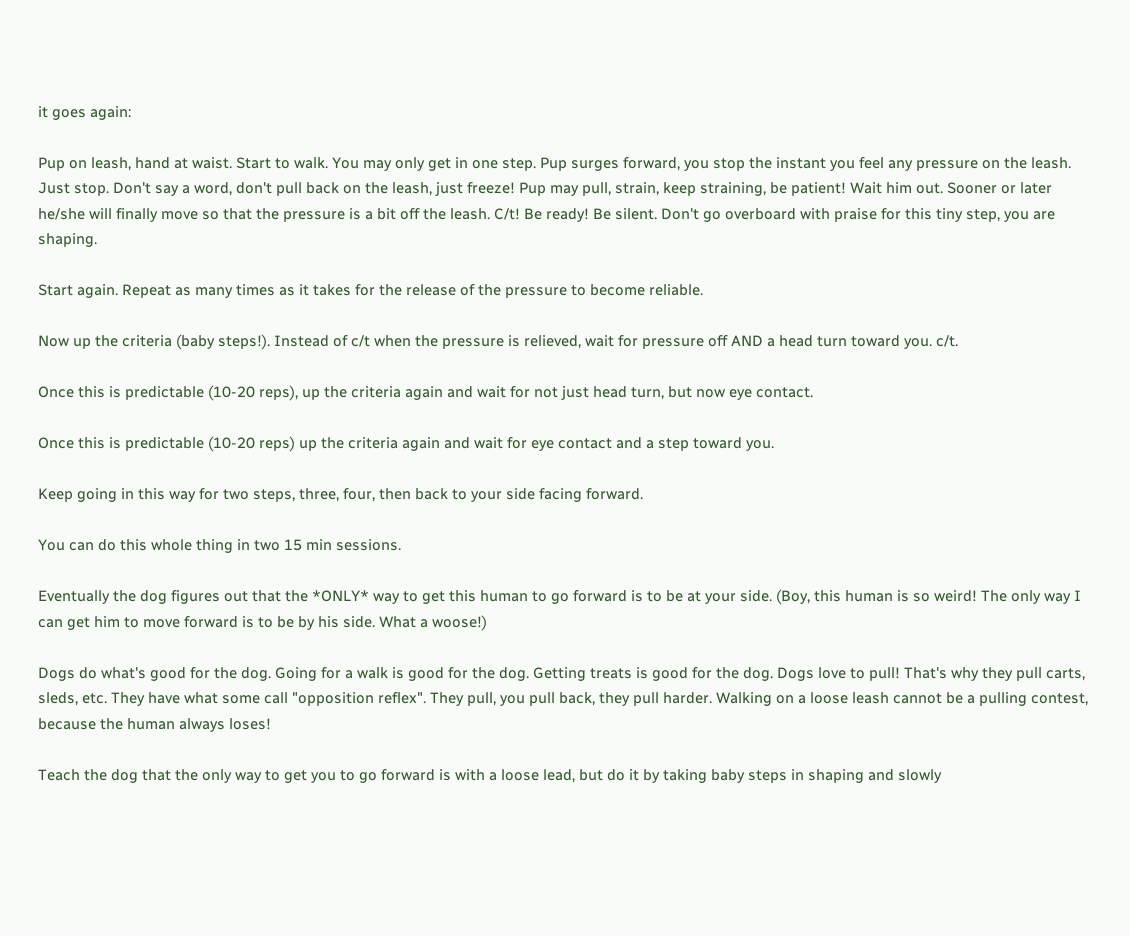it goes again:

Pup on leash, hand at waist. Start to walk. You may only get in one step. Pup surges forward, you stop the instant you feel any pressure on the leash. Just stop. Don't say a word, don't pull back on the leash, just freeze! Pup may pull, strain, keep straining, be patient! Wait him out. Sooner or later he/she will finally move so that the pressure is a bit off the leash. C/t! Be ready! Be silent. Don't go overboard with praise for this tiny step, you are shaping.

Start again. Repeat as many times as it takes for the release of the pressure to become reliable.

Now up the criteria (baby steps!). Instead of c/t when the pressure is relieved, wait for pressure off AND a head turn toward you. c/t.

Once this is predictable (10-20 reps), up the criteria again and wait for not just head turn, but now eye contact.

Once this is predictable (10-20 reps) up the criteria again and wait for eye contact and a step toward you.

Keep going in this way for two steps, three, four, then back to your side facing forward.

You can do this whole thing in two 15 min sessions.

Eventually the dog figures out that the *ONLY* way to get this human to go forward is to be at your side. (Boy, this human is so weird! The only way I can get him to move forward is to be by his side. What a woose!)

Dogs do what's good for the dog. Going for a walk is good for the dog. Getting treats is good for the dog. Dogs love to pull! That's why they pull carts, sleds, etc. They have what some call "opposition reflex". They pull, you pull back, they pull harder. Walking on a loose leash cannot be a pulling contest, because the human always loses!

Teach the dog that the only way to get you to go forward is with a loose lead, but do it by taking baby steps in shaping and slowly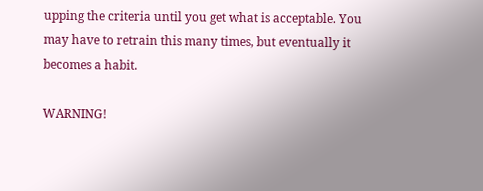upping the criteria until you get what is acceptable. You may have to retrain this many times, but eventually it becomes a habit.

WARNING!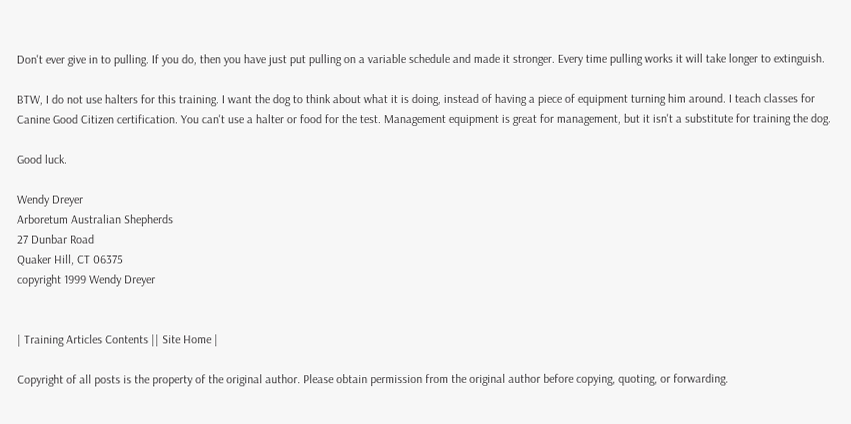Don't ever give in to pulling. If you do, then you have just put pulling on a variable schedule and made it stronger. Every time pulling works it will take longer to extinguish.

BTW, I do not use halters for this training. I want the dog to think about what it is doing, instead of having a piece of equipment turning him around. I teach classes for Canine Good Citizen certification. You can't use a halter or food for the test. Management equipment is great for management, but it isn't a substitute for training the dog.

Good luck.

Wendy Dreyer
Arboretum Australian Shepherds
27 Dunbar Road
Quaker Hill, CT 06375
copyright 1999 Wendy Dreyer


| Training Articles Contents || Site Home |

Copyright of all posts is the property of the original author. Please obtain permission from the original author before copying, quoting, or forwarding.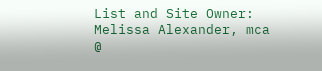List and Site Owner: Melissa Alexander, mca @